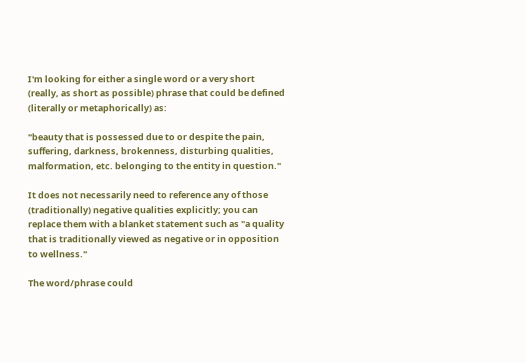I'm looking for either a single word or a very short (really, as short as possible) phrase that could be defined (literally or metaphorically) as:

"beauty that is possessed due to or despite the pain, suffering, darkness, brokenness, disturbing qualities, malformation, etc. belonging to the entity in question."

It does not necessarily need to reference any of those (traditionally) negative qualities explicitly; you can replace them with a blanket statement such as "a quality that is traditionally viewed as negative or in opposition to wellness."

The word/phrase could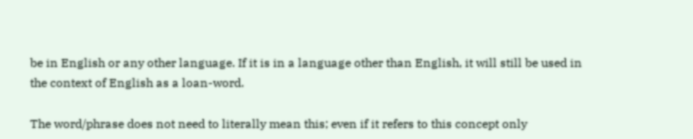be in English or any other language. If it is in a language other than English, it will still be used in the context of English as a loan-word.

The word/phrase does not need to literally mean this; even if it refers to this concept only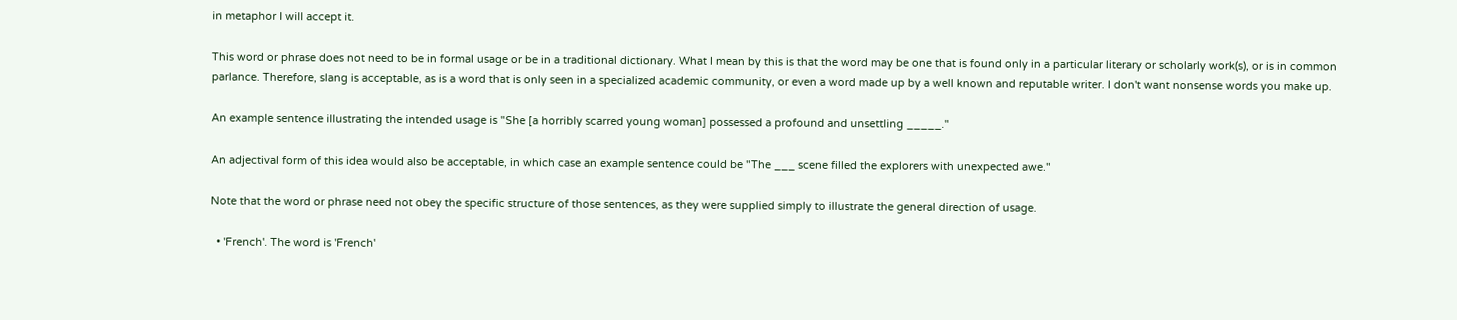in metaphor I will accept it.

This word or phrase does not need to be in formal usage or be in a traditional dictionary. What I mean by this is that the word may be one that is found only in a particular literary or scholarly work(s), or is in common parlance. Therefore, slang is acceptable, as is a word that is only seen in a specialized academic community, or even a word made up by a well known and reputable writer. I don't want nonsense words you make up.

An example sentence illustrating the intended usage is "She [a horribly scarred young woman] possessed a profound and unsettling _____."

An adjectival form of this idea would also be acceptable, in which case an example sentence could be "The ___ scene filled the explorers with unexpected awe."

Note that the word or phrase need not obey the specific structure of those sentences, as they were supplied simply to illustrate the general direction of usage.

  • 'French'. The word is 'French'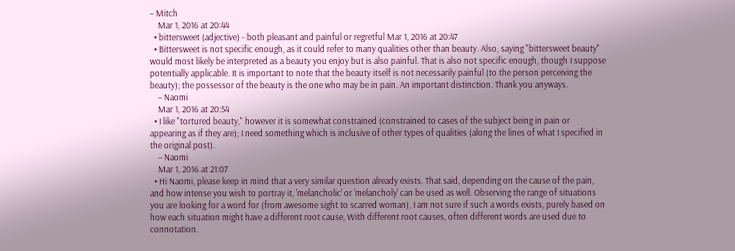– Mitch
    Mar 1, 2016 at 20:44
  • bittersweet (adjective) - both pleasant and painful or regretful Mar 1, 2016 at 20:47
  • Bittersweet is not specific enough, as it could refer to many qualities other than beauty. Also, saying "bittersweet beauty" would most likely be interpreted as a beauty you enjoy but is also painful. That is also not specific enough, though I suppose potentially applicable. It is important to note that the beauty itself is not necessarily painful (to the person perceiving the beauty); the possessor of the beauty is the one who may be in pain. An important distinction. Thank you anyways.
    – Naomi
    Mar 1, 2016 at 20:54
  • I like "tortured beauty," however it is somewhat constrained (constrained to cases of the subject being in pain or appearing as if they are); I need something which is inclusive of other types of qualities (along the lines of what I specified in the original post).
    – Naomi
    Mar 1, 2016 at 21:07
  • Hi Naomi, please keep in mind that a very similar question already exists. That said, depending on the cause of the pain, and how intense you wish to portray it, 'melancholic' or 'melancholy' can be used as well. Observing the range of situations you are looking for a word for (from awesome sight to scarred woman), I am not sure if such a words exists, purely based on how each situation might have a different root cause, With different root causes, often different words are used due to connotation.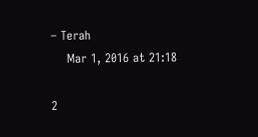– Terah
    Mar 1, 2016 at 21:18

2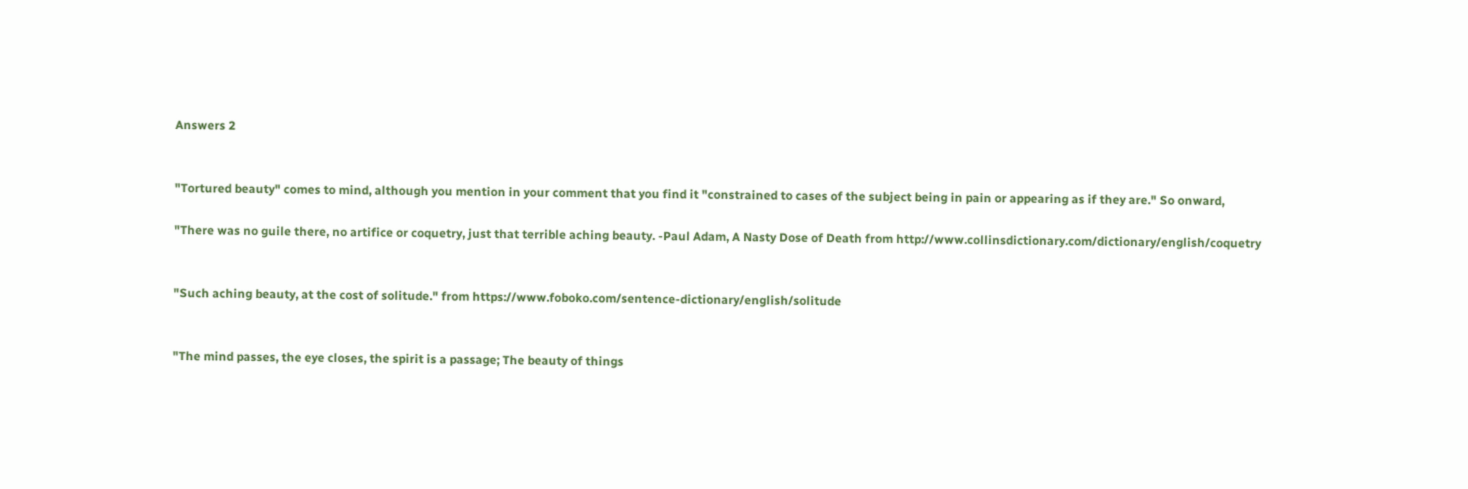Answers 2


"Tortured beauty" comes to mind, although you mention in your comment that you find it "constrained to cases of the subject being in pain or appearing as if they are." So onward,

"There was no guile there, no artifice or coquetry, just that terrible aching beauty. -Paul Adam, A Nasty Dose of Death from http://www.collinsdictionary.com/dictionary/english/coquetry


"Such aching beauty, at the cost of solitude." from https://www.foboko.com/sentence-dictionary/english/solitude


"The mind passes, the eye closes, the spirit is a passage; The beauty of things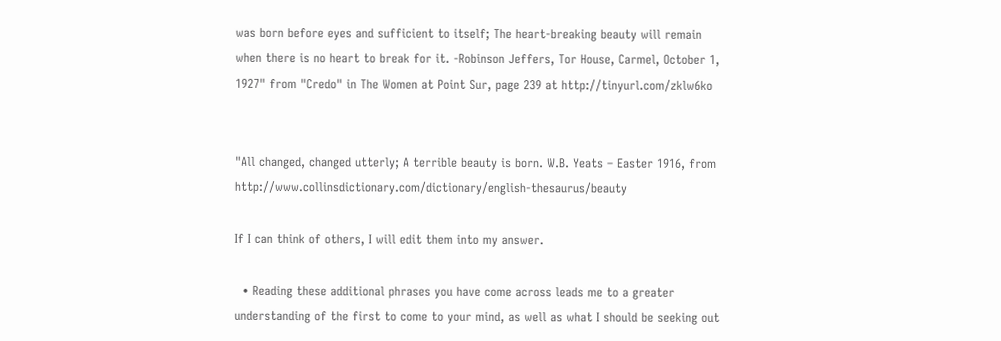was born before eyes and sufficient to itself; The heart-breaking beauty will remain when there is no heart to break for it. -Robinson Jeffers, Tor House, Carmel, October 1, 1927" from "Credo" in The Women at Point Sur, page 239 at http://tinyurl.com/zklw6ko


"All changed, changed utterly; A terrible beauty is born. W.B. Yeats – Easter 1916, from http://www.collinsdictionary.com/dictionary/english-thesaurus/beauty

If I can think of others, I will edit them into my answer.

  • Reading these additional phrases you have come across leads me to a greater understanding of the first to come to your mind, as well as what I should be seeking out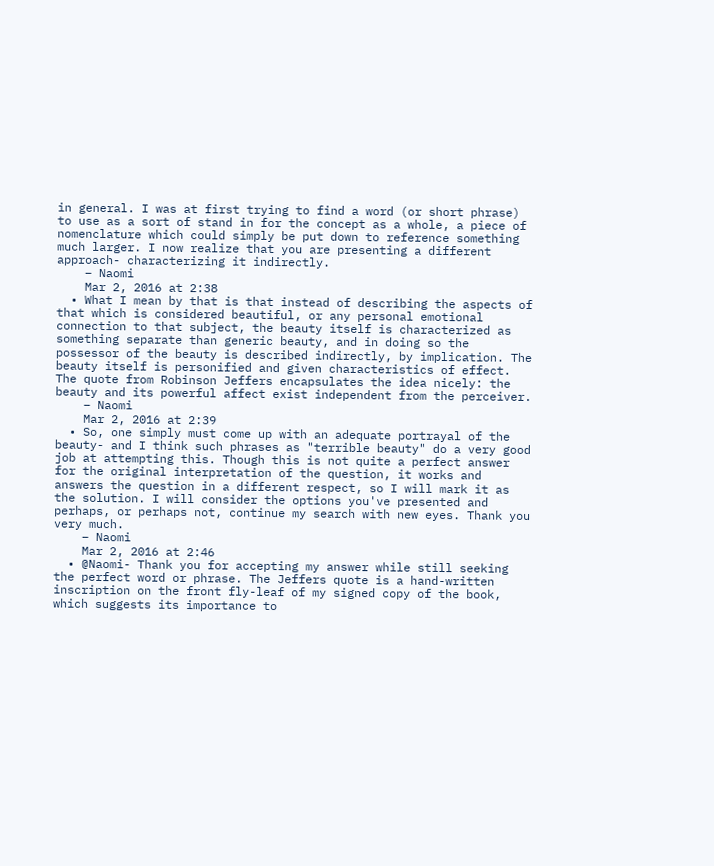in general. I was at first trying to find a word (or short phrase) to use as a sort of stand in for the concept as a whole, a piece of nomenclature which could simply be put down to reference something much larger. I now realize that you are presenting a different approach- characterizing it indirectly.
    – Naomi
    Mar 2, 2016 at 2:38
  • What I mean by that is that instead of describing the aspects of that which is considered beautiful, or any personal emotional connection to that subject, the beauty itself is characterized as something separate than generic beauty, and in doing so the possessor of the beauty is described indirectly, by implication. The beauty itself is personified and given characteristics of effect. The quote from Robinson Jeffers encapsulates the idea nicely: the beauty and its powerful affect exist independent from the perceiver.
    – Naomi
    Mar 2, 2016 at 2:39
  • So, one simply must come up with an adequate portrayal of the beauty- and I think such phrases as "terrible beauty" do a very good job at attempting this. Though this is not quite a perfect answer for the original interpretation of the question, it works and answers the question in a different respect, so I will mark it as the solution. I will consider the options you've presented and perhaps, or perhaps not, continue my search with new eyes. Thank you very much.
    – Naomi
    Mar 2, 2016 at 2:46
  • @Naomi- Thank you for accepting my answer while still seeking the perfect word or phrase. The Jeffers quote is a hand-written inscription on the front fly-leaf of my signed copy of the book, which suggests its importance to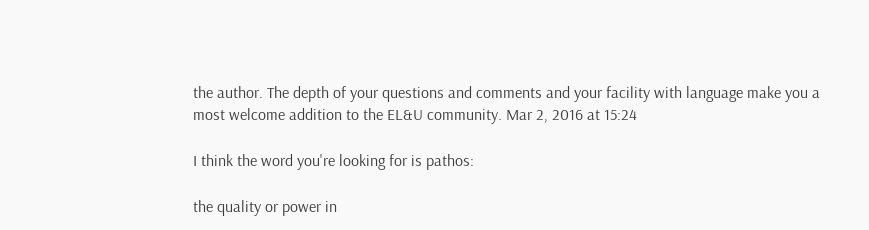the author. The depth of your questions and comments and your facility with language make you a most welcome addition to the EL&U community. Mar 2, 2016 at 15:24

I think the word you're looking for is pathos:

the quality or power in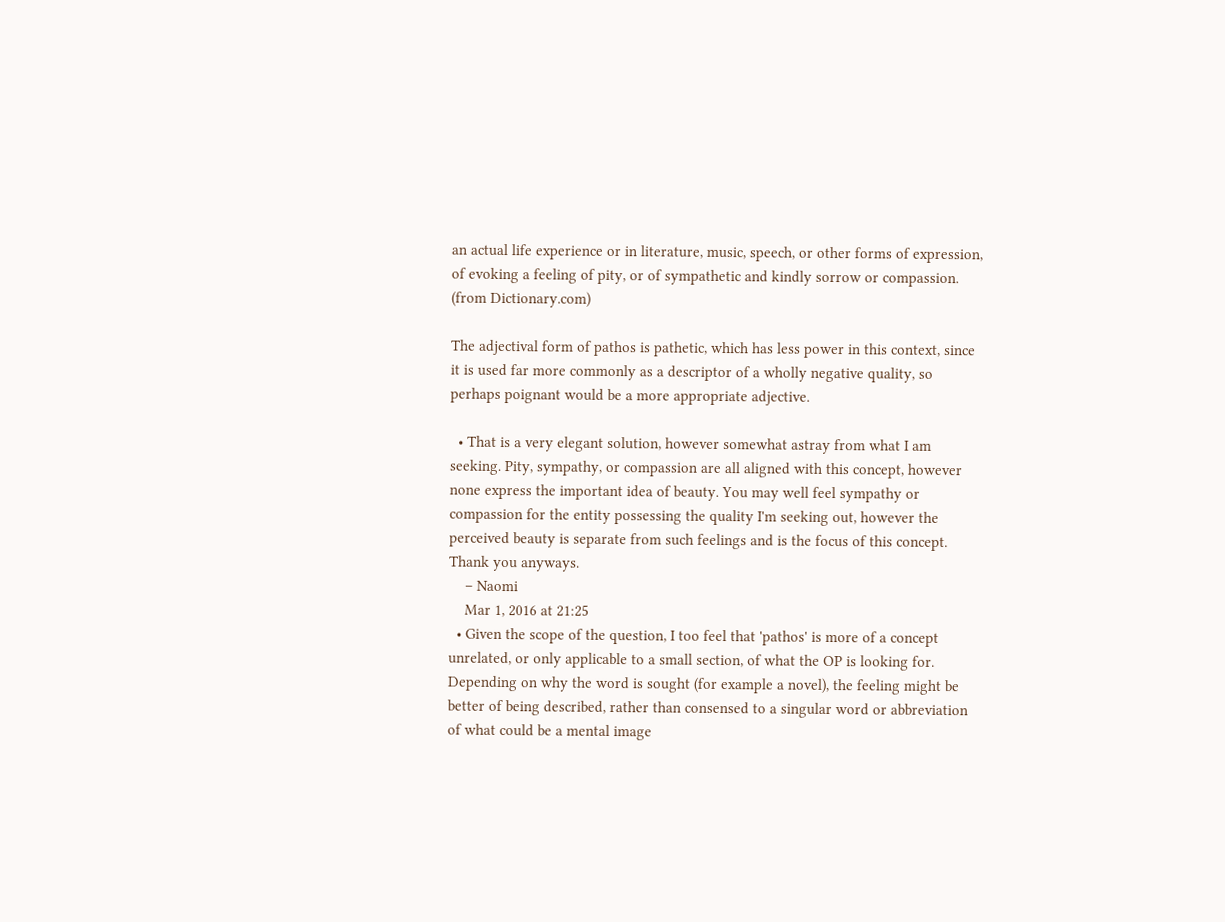an actual life experience or in literature, music, speech, or other forms of expression, of evoking a feeling of pity, or of sympathetic and kindly sorrow or compassion. (from Dictionary.com)

The adjectival form of pathos is pathetic, which has less power in this context, since it is used far more commonly as a descriptor of a wholly negative quality, so perhaps poignant would be a more appropriate adjective.

  • That is a very elegant solution, however somewhat astray from what I am seeking. Pity, sympathy, or compassion are all aligned with this concept, however none express the important idea of beauty. You may well feel sympathy or compassion for the entity possessing the quality I'm seeking out, however the perceived beauty is separate from such feelings and is the focus of this concept. Thank you anyways.
    – Naomi
    Mar 1, 2016 at 21:25
  • Given the scope of the question, I too feel that 'pathos' is more of a concept unrelated, or only applicable to a small section, of what the OP is looking for. Depending on why the word is sought (for example a novel), the feeling might be better of being described, rather than consensed to a singular word or abbreviation of what could be a mental image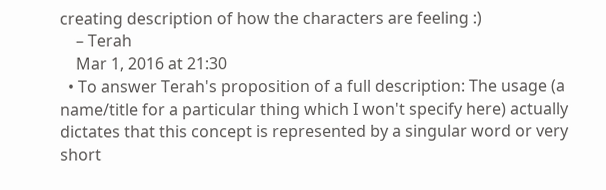creating description of how the characters are feeling :)
    – Terah
    Mar 1, 2016 at 21:30
  • To answer Terah's proposition of a full description: The usage (a name/title for a particular thing which I won't specify here) actually dictates that this concept is represented by a singular word or very short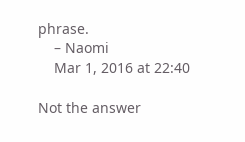phrase.
    – Naomi
    Mar 1, 2016 at 22:40

Not the answer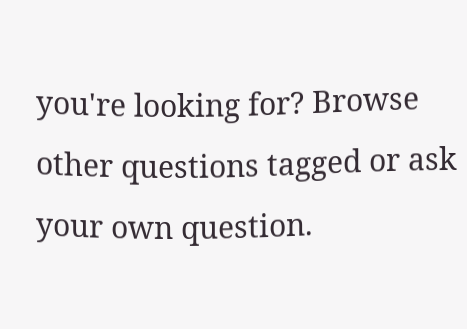you're looking for? Browse other questions tagged or ask your own question.